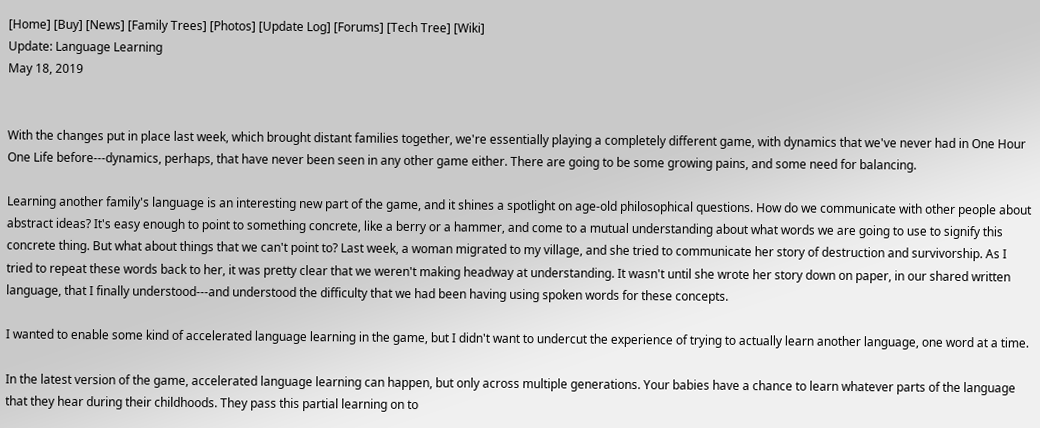[Home] [Buy] [News] [Family Trees] [Photos] [Update Log] [Forums] [Tech Tree] [Wiki]
Update: Language Learning
May 18, 2019


With the changes put in place last week, which brought distant families together, we're essentially playing a completely different game, with dynamics that we've never had in One Hour One Life before---dynamics, perhaps, that have never been seen in any other game either. There are going to be some growing pains, and some need for balancing.

Learning another family's language is an interesting new part of the game, and it shines a spotlight on age-old philosophical questions. How do we communicate with other people about abstract ideas? It's easy enough to point to something concrete, like a berry or a hammer, and come to a mutual understanding about what words we are going to use to signify this concrete thing. But what about things that we can't point to? Last week, a woman migrated to my village, and she tried to communicate her story of destruction and survivorship. As I tried to repeat these words back to her, it was pretty clear that we weren't making headway at understanding. It wasn't until she wrote her story down on paper, in our shared written language, that I finally understood---and understood the difficulty that we had been having using spoken words for these concepts.

I wanted to enable some kind of accelerated language learning in the game, but I didn't want to undercut the experience of trying to actually learn another language, one word at a time.

In the latest version of the game, accelerated language learning can happen, but only across multiple generations. Your babies have a chance to learn whatever parts of the language that they hear during their childhoods. They pass this partial learning on to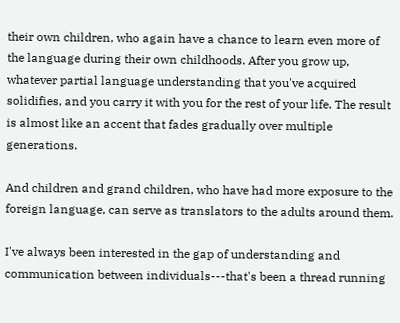their own children, who again have a chance to learn even more of the language during their own childhoods. After you grow up, whatever partial language understanding that you've acquired solidifies, and you carry it with you for the rest of your life. The result is almost like an accent that fades gradually over multiple generations.

And children and grand children, who have had more exposure to the foreign language, can serve as translators to the adults around them.

I've always been interested in the gap of understanding and communication between individuals---that's been a thread running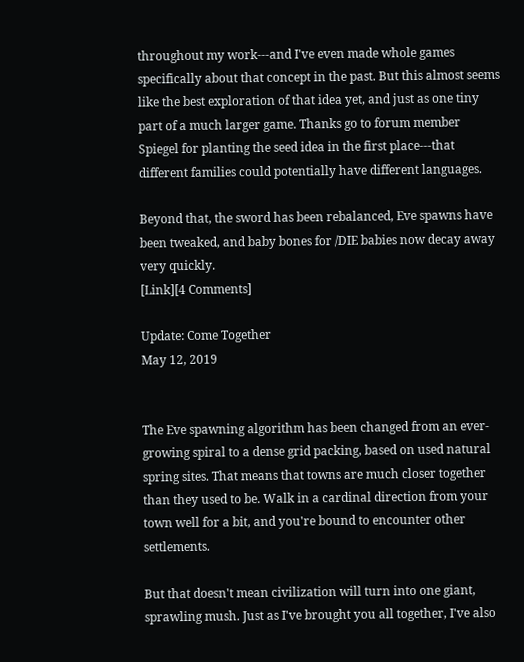throughout my work---and I've even made whole games specifically about that concept in the past. But this almost seems like the best exploration of that idea yet, and just as one tiny part of a much larger game. Thanks go to forum member Spiegel for planting the seed idea in the first place---that different families could potentially have different languages.

Beyond that, the sword has been rebalanced, Eve spawns have been tweaked, and baby bones for /DIE babies now decay away very quickly.
[Link][4 Comments]

Update: Come Together
May 12, 2019


The Eve spawning algorithm has been changed from an ever-growing spiral to a dense grid packing, based on used natural spring sites. That means that towns are much closer together than they used to be. Walk in a cardinal direction from your town well for a bit, and you're bound to encounter other settlements.

But that doesn't mean civilization will turn into one giant, sprawling mush. Just as I've brought you all together, I've also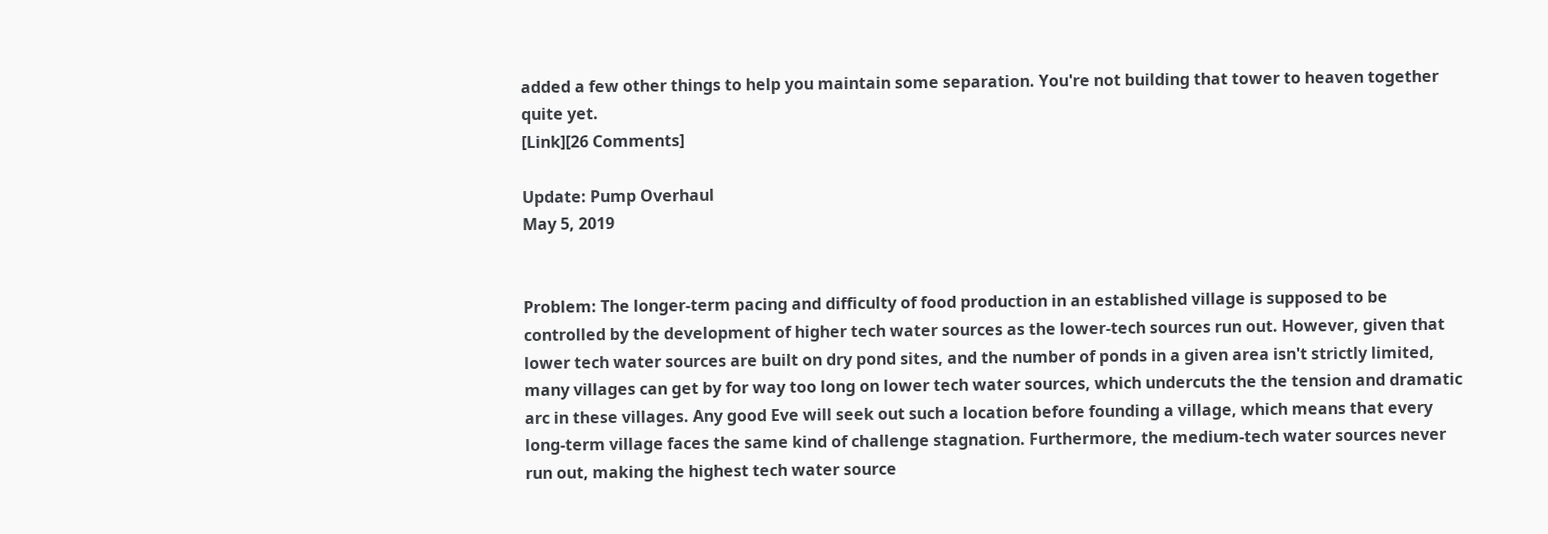added a few other things to help you maintain some separation. You're not building that tower to heaven together quite yet.
[Link][26 Comments]

Update: Pump Overhaul
May 5, 2019


Problem: The longer-term pacing and difficulty of food production in an established village is supposed to be controlled by the development of higher tech water sources as the lower-tech sources run out. However, given that lower tech water sources are built on dry pond sites, and the number of ponds in a given area isn't strictly limited, many villages can get by for way too long on lower tech water sources, which undercuts the the tension and dramatic arc in these villages. Any good Eve will seek out such a location before founding a village, which means that every long-term village faces the same kind of challenge stagnation. Furthermore, the medium-tech water sources never run out, making the highest tech water source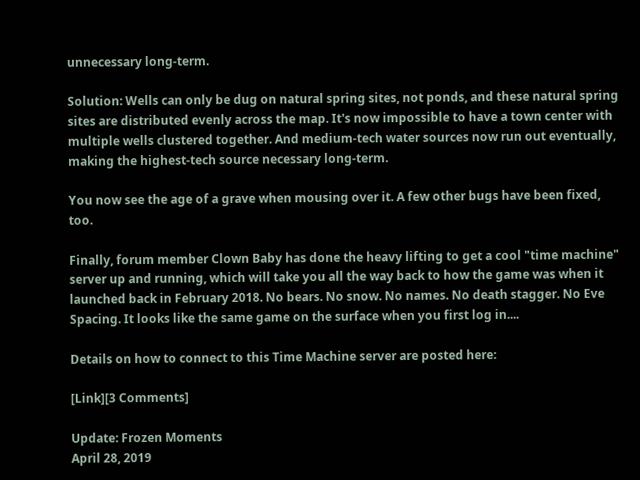unnecessary long-term.

Solution: Wells can only be dug on natural spring sites, not ponds, and these natural spring sites are distributed evenly across the map. It's now impossible to have a town center with multiple wells clustered together. And medium-tech water sources now run out eventually, making the highest-tech source necessary long-term.

You now see the age of a grave when mousing over it. A few other bugs have been fixed, too.

Finally, forum member Clown Baby has done the heavy lifting to get a cool "time machine" server up and running, which will take you all the way back to how the game was when it launched back in February 2018. No bears. No snow. No names. No death stagger. No Eve Spacing. It looks like the same game on the surface when you first log in....

Details on how to connect to this Time Machine server are posted here:

[Link][3 Comments]

Update: Frozen Moments
April 28, 2019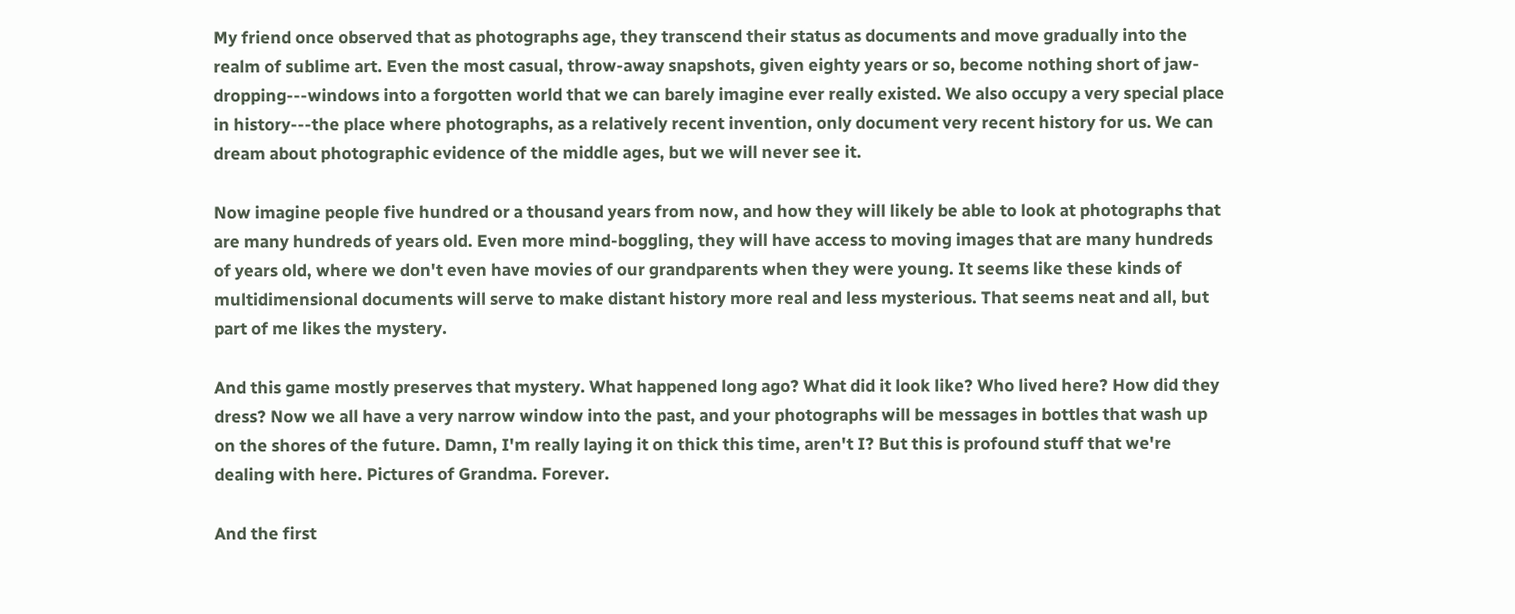My friend once observed that as photographs age, they transcend their status as documents and move gradually into the realm of sublime art. Even the most casual, throw-away snapshots, given eighty years or so, become nothing short of jaw-dropping---windows into a forgotten world that we can barely imagine ever really existed. We also occupy a very special place in history---the place where photographs, as a relatively recent invention, only document very recent history for us. We can dream about photographic evidence of the middle ages, but we will never see it.

Now imagine people five hundred or a thousand years from now, and how they will likely be able to look at photographs that are many hundreds of years old. Even more mind-boggling, they will have access to moving images that are many hundreds of years old, where we don't even have movies of our grandparents when they were young. It seems like these kinds of multidimensional documents will serve to make distant history more real and less mysterious. That seems neat and all, but part of me likes the mystery.

And this game mostly preserves that mystery. What happened long ago? What did it look like? Who lived here? How did they dress? Now we all have a very narrow window into the past, and your photographs will be messages in bottles that wash up on the shores of the future. Damn, I'm really laying it on thick this time, aren't I? But this is profound stuff that we're dealing with here. Pictures of Grandma. Forever.

And the first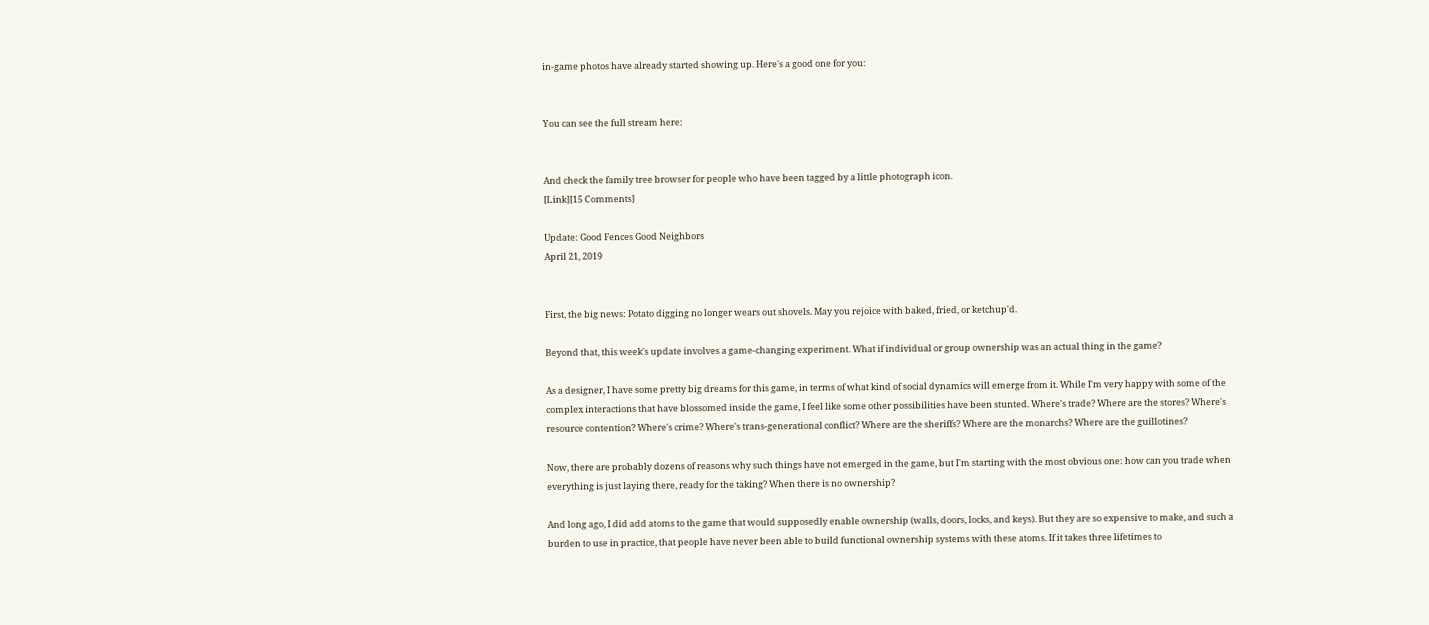in-game photos have already started showing up. Here's a good one for you:


You can see the full stream here:


And check the family tree browser for people who have been tagged by a little photograph icon.
[Link][15 Comments]

Update: Good Fences Good Neighbors
April 21, 2019


First, the big news: Potato digging no longer wears out shovels. May you rejoice with baked, fried, or ketchup'd.

Beyond that, this week's update involves a game-changing experiment. What if individual or group ownership was an actual thing in the game?

As a designer, I have some pretty big dreams for this game, in terms of what kind of social dynamics will emerge from it. While I'm very happy with some of the complex interactions that have blossomed inside the game, I feel like some other possibilities have been stunted. Where's trade? Where are the stores? Where's resource contention? Where's crime? Where's trans-generational conflict? Where are the sheriffs? Where are the monarchs? Where are the guillotines?

Now, there are probably dozens of reasons why such things have not emerged in the game, but I'm starting with the most obvious one: how can you trade when everything is just laying there, ready for the taking? When there is no ownership?

And long ago, I did add atoms to the game that would supposedly enable ownership (walls, doors, locks, and keys). But they are so expensive to make, and such a burden to use in practice, that people have never been able to build functional ownership systems with these atoms. If it takes three lifetimes to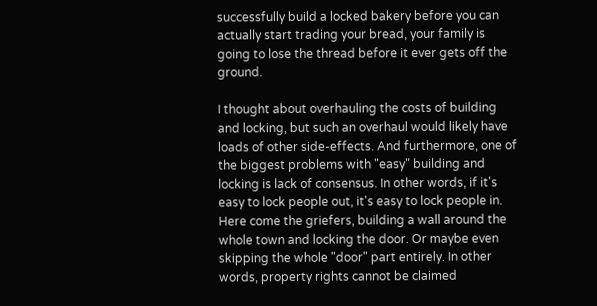successfully build a locked bakery before you can actually start trading your bread, your family is going to lose the thread before it ever gets off the ground.

I thought about overhauling the costs of building and locking, but such an overhaul would likely have loads of other side-effects. And furthermore, one of the biggest problems with "easy" building and locking is lack of consensus. In other words, if it's easy to lock people out, it's easy to lock people in. Here come the griefers, building a wall around the whole town and locking the door. Or maybe even skipping the whole "door" part entirely. In other words, property rights cannot be claimed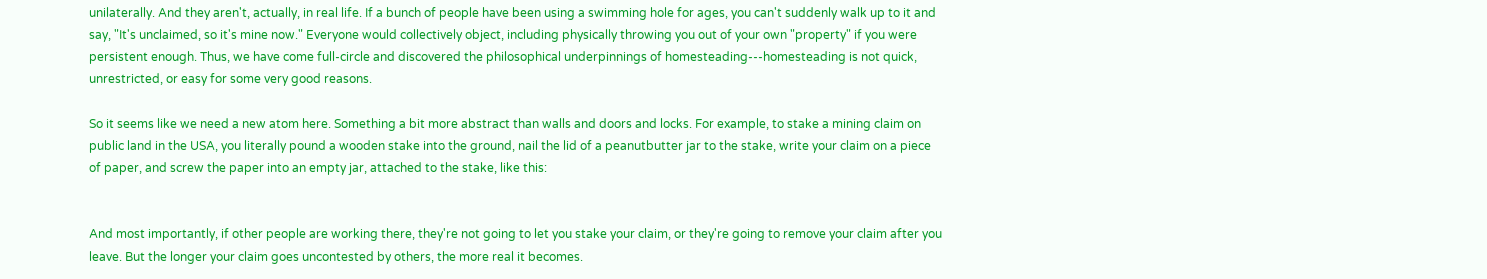unilaterally. And they aren't, actually, in real life. If a bunch of people have been using a swimming hole for ages, you can't suddenly walk up to it and say, "It's unclaimed, so it's mine now." Everyone would collectively object, including physically throwing you out of your own "property" if you were persistent enough. Thus, we have come full-circle and discovered the philosophical underpinnings of homesteading---homesteading is not quick, unrestricted, or easy for some very good reasons.

So it seems like we need a new atom here. Something a bit more abstract than walls and doors and locks. For example, to stake a mining claim on public land in the USA, you literally pound a wooden stake into the ground, nail the lid of a peanutbutter jar to the stake, write your claim on a piece of paper, and screw the paper into an empty jar, attached to the stake, like this:


And most importantly, if other people are working there, they're not going to let you stake your claim, or they're going to remove your claim after you leave. But the longer your claim goes uncontested by others, the more real it becomes.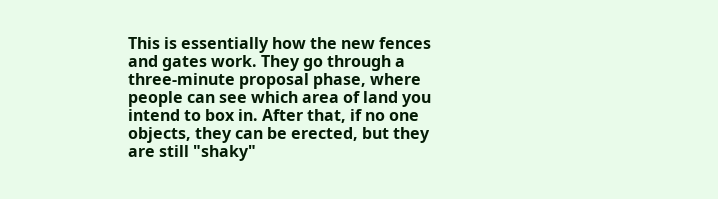This is essentially how the new fences and gates work. They go through a three-minute proposal phase, where people can see which area of land you intend to box in. After that, if no one objects, they can be erected, but they are still "shaky"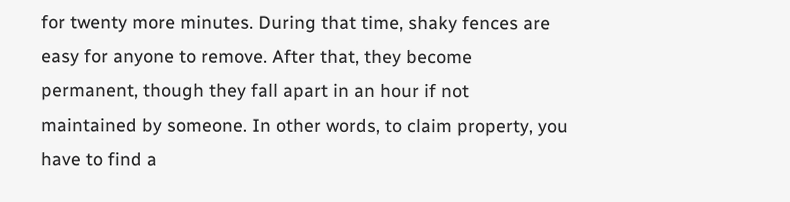for twenty more minutes. During that time, shaky fences are easy for anyone to remove. After that, they become permanent, though they fall apart in an hour if not maintained by someone. In other words, to claim property, you have to find a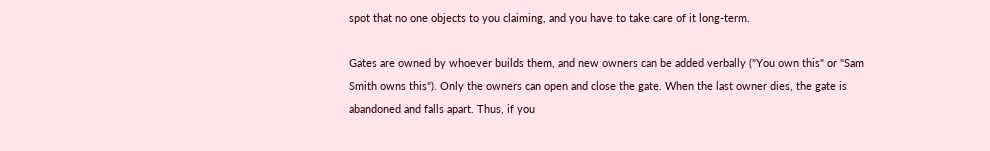spot that no one objects to you claiming, and you have to take care of it long-term.

Gates are owned by whoever builds them, and new owners can be added verbally ("You own this" or "Sam Smith owns this"). Only the owners can open and close the gate. When the last owner dies, the gate is abandoned and falls apart. Thus, if you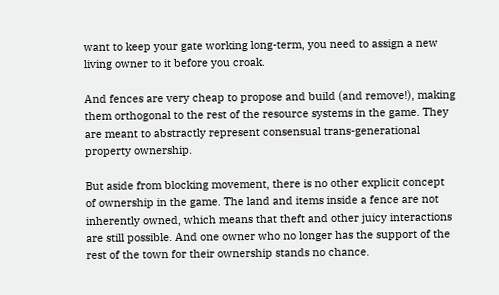want to keep your gate working long-term, you need to assign a new living owner to it before you croak.

And fences are very cheap to propose and build (and remove!), making them orthogonal to the rest of the resource systems in the game. They are meant to abstractly represent consensual trans-generational property ownership.

But aside from blocking movement, there is no other explicit concept of ownership in the game. The land and items inside a fence are not inherently owned, which means that theft and other juicy interactions are still possible. And one owner who no longer has the support of the rest of the town for their ownership stands no chance.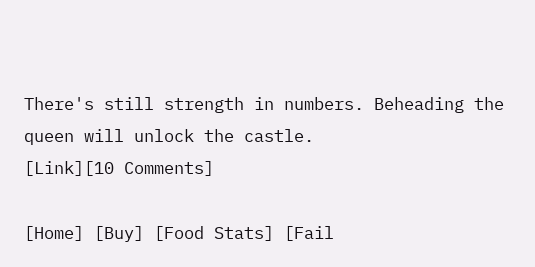There's still strength in numbers. Beheading the queen will unlock the castle.
[Link][10 Comments]

[Home] [Buy] [Food Stats] [Fail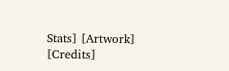Stats] [Artwork] [Credits]